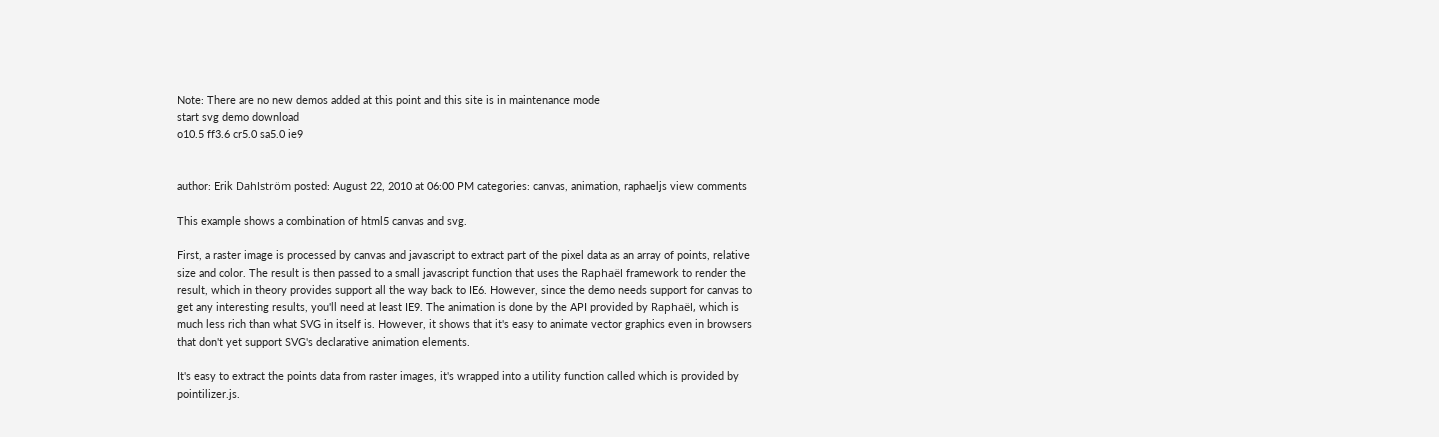Note: There are no new demos added at this point and this site is in maintenance mode
start svg demo download
o10.5 ff3.6 cr5.0 sa5.0 ie9


author: Erik Dahlström posted: August 22, 2010 at 06:00 PM categories: canvas, animation, raphaeljs view comments

This example shows a combination of html5 canvas and svg.

First, a raster image is processed by canvas and javascript to extract part of the pixel data as an array of points, relative size and color. The result is then passed to a small javascript function that uses the Raphaël framework to render the result, which in theory provides support all the way back to IE6. However, since the demo needs support for canvas to get any interesting results, you'll need at least IE9. The animation is done by the API provided by Raphaël, which is much less rich than what SVG in itself is. However, it shows that it's easy to animate vector graphics even in browsers that don't yet support SVG's declarative animation elements.

It's easy to extract the points data from raster images, it's wrapped into a utility function called which is provided by pointilizer.js.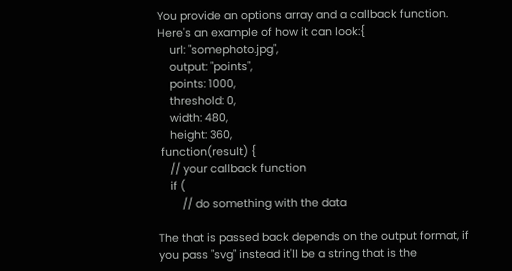You provide an options array and a callback function. Here's an example of how it can look:{
    url: "somephoto.jpg",
    output: "points",
    points: 1000,
    threshold: 0,
    width: 480,
    height: 360,
 function(result) {
    // your callback function
    if (
        // do something with the data

The that is passed back depends on the output format, if you pass "svg" instead it'll be a string that is the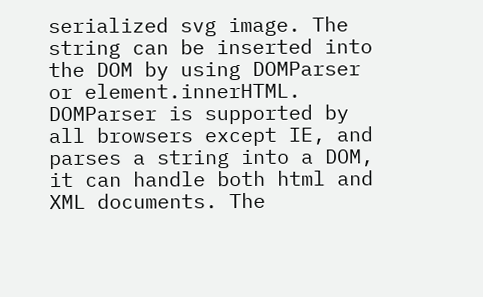serialized svg image. The string can be inserted into the DOM by using DOMParser or element.innerHTML. DOMParser is supported by all browsers except IE, and parses a string into a DOM, it can handle both html and XML documents. The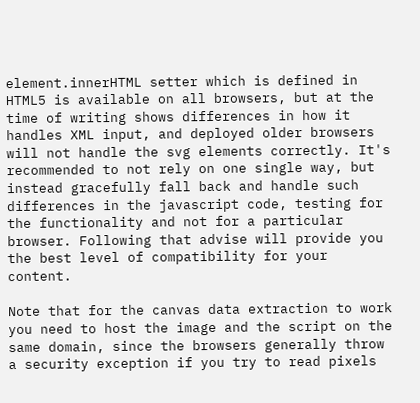element.innerHTML setter which is defined in HTML5 is available on all browsers, but at the time of writing shows differences in how it handles XML input, and deployed older browsers will not handle the svg elements correctly. It's recommended to not rely on one single way, but instead gracefully fall back and handle such differences in the javascript code, testing for the functionality and not for a particular browser. Following that advise will provide you the best level of compatibility for your content.

Note that for the canvas data extraction to work you need to host the image and the script on the same domain, since the browsers generally throw a security exception if you try to read pixels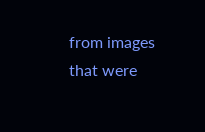from images that were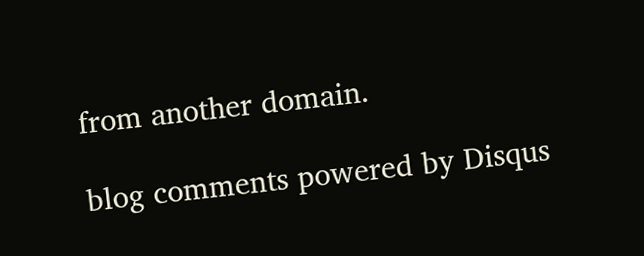from another domain.

blog comments powered by Disqus